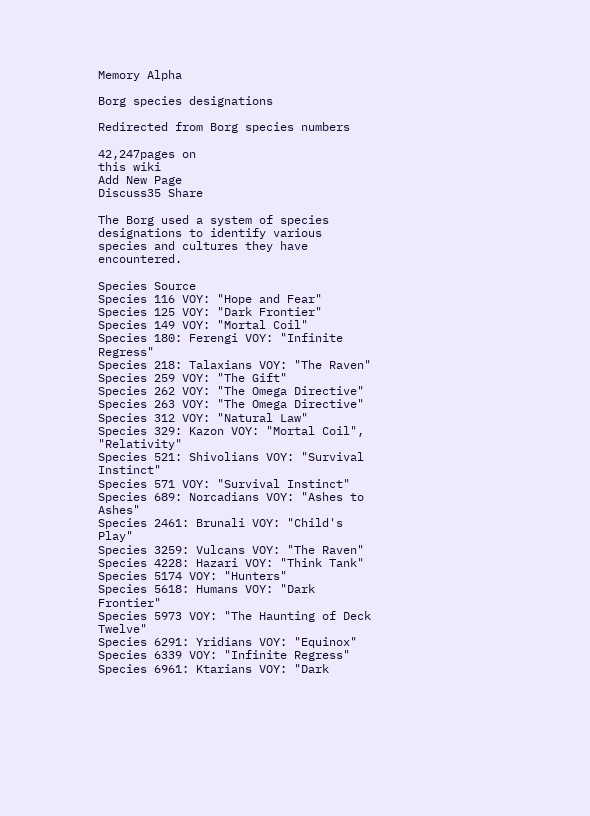Memory Alpha

Borg species designations

Redirected from Borg species numbers

42,247pages on
this wiki
Add New Page
Discuss35 Share

The Borg used a system of species designations to identify various species and cultures they have encountered.

Species Source
Species 116 VOY: "Hope and Fear"
Species 125 VOY: "Dark Frontier"
Species 149 VOY: "Mortal Coil"
Species 180: Ferengi VOY: "Infinite Regress"
Species 218: Talaxians VOY: "The Raven"
Species 259 VOY: "The Gift"
Species 262 VOY: "The Omega Directive"
Species 263 VOY: "The Omega Directive"
Species 312 VOY: "Natural Law"
Species 329: Kazon VOY: "Mortal Coil", "Relativity"
Species 521: Shivolians VOY: "Survival Instinct"
Species 571 VOY: "Survival Instinct"
Species 689: Norcadians VOY: "Ashes to Ashes"
Species 2461: Brunali VOY: "Child's Play"
Species 3259: Vulcans VOY: "The Raven"
Species 4228: Hazari VOY: "Think Tank"
Species 5174 VOY: "Hunters"
Species 5618: Humans VOY: "Dark Frontier"
Species 5973 VOY: "The Haunting of Deck Twelve"
Species 6291: Yridians VOY: "Equinox"
Species 6339 VOY: "Infinite Regress"
Species 6961: Ktarians VOY: "Dark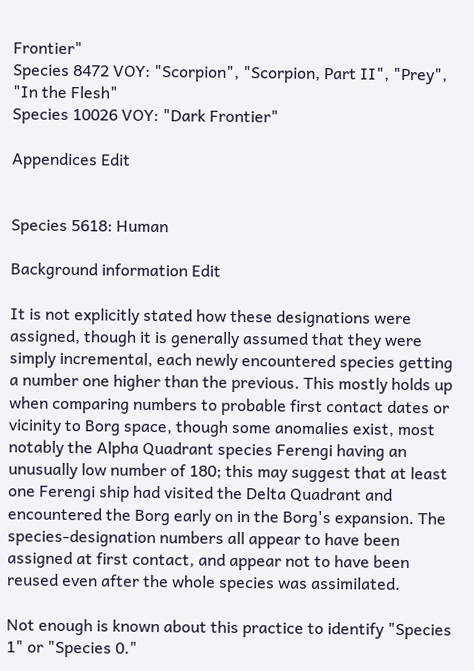Frontier"
Species 8472 VOY: "Scorpion", "Scorpion, Part II", "Prey", "In the Flesh"
Species 10026 VOY: "Dark Frontier"

Appendices Edit


Species 5618: Human

Background information Edit

It is not explicitly stated how these designations were assigned, though it is generally assumed that they were simply incremental, each newly encountered species getting a number one higher than the previous. This mostly holds up when comparing numbers to probable first contact dates or vicinity to Borg space, though some anomalies exist, most notably the Alpha Quadrant species Ferengi having an unusually low number of 180; this may suggest that at least one Ferengi ship had visited the Delta Quadrant and encountered the Borg early on in the Borg's expansion. The species-designation numbers all appear to have been assigned at first contact, and appear not to have been reused even after the whole species was assimilated.

Not enough is known about this practice to identify "Species 1" or "Species 0."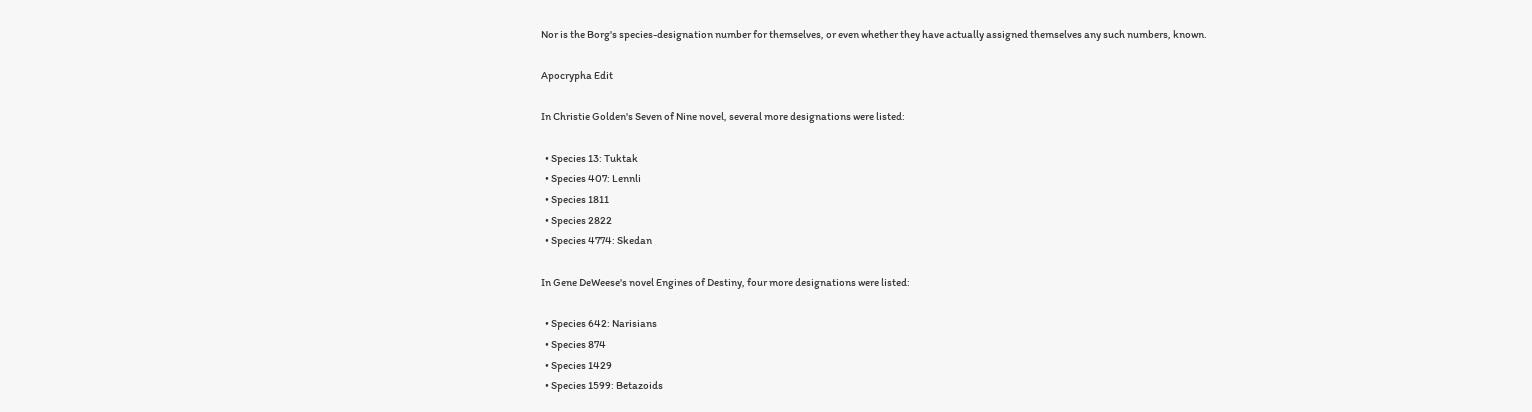Nor is the Borg's species-designation number for themselves, or even whether they have actually assigned themselves any such numbers, known.

Apocrypha Edit

In Christie Golden's Seven of Nine novel, several more designations were listed:

  • Species 13: Tuktak
  • Species 407: Lennli
  • Species 1811
  • Species 2822
  • Species 4774: Skedan

In Gene DeWeese's novel Engines of Destiny, four more designations were listed:

  • Species 642: Narisians
  • Species 874
  • Species 1429
  • Species 1599: Betazoids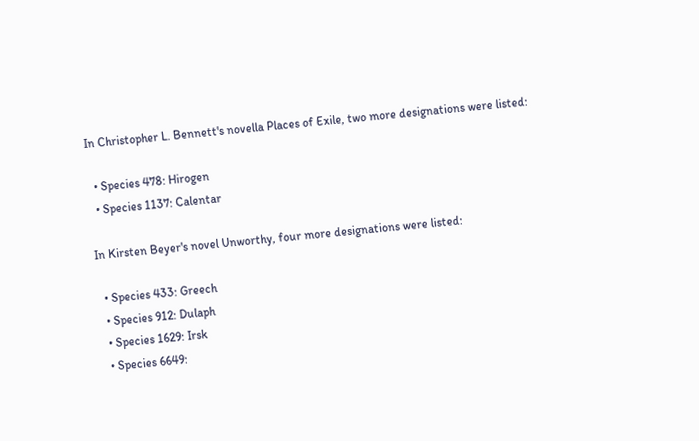In Christopher L. Bennett's novella Places of Exile, two more designations were listed:

  • Species 478: Hirogen
  • Species 1137: Calentar

In Kirsten Beyer's novel Unworthy, four more designations were listed:

  • Species 433: Greech
  • Species 912: Dulaph
  • Species 1629: Irsk
  • Species 6649: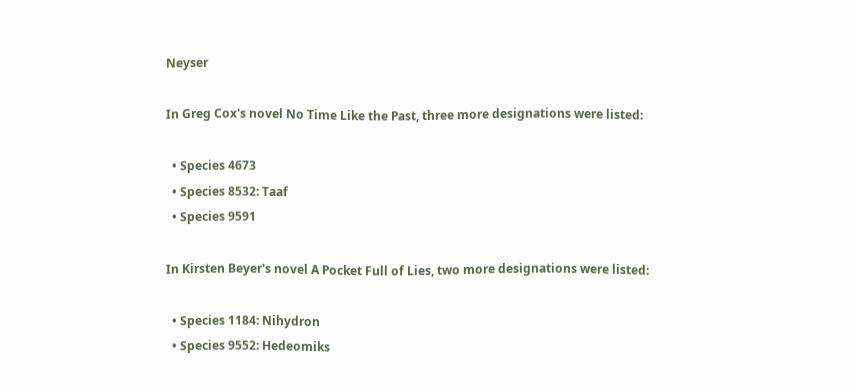Neyser

In Greg Cox's novel No Time Like the Past, three more designations were listed:

  • Species 4673
  • Species 8532: Taaf
  • Species 9591

In Kirsten Beyer's novel A Pocket Full of Lies, two more designations were listed:

  • Species 1184: Nihydron
  • Species 9552: Hedeomiks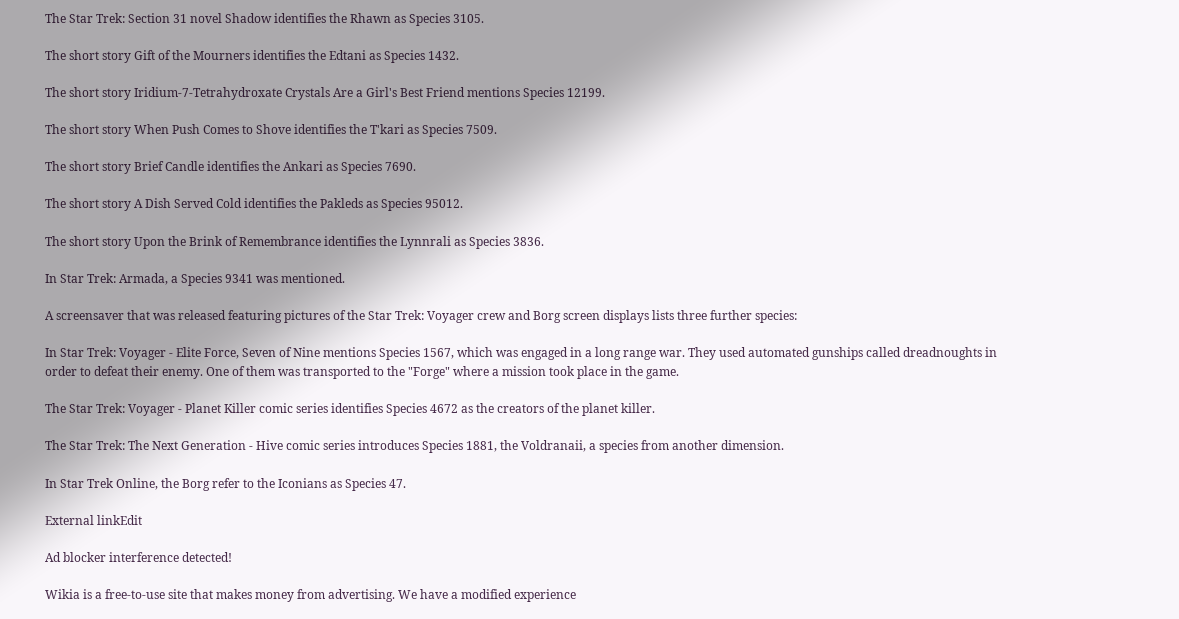The Star Trek: Section 31 novel Shadow identifies the Rhawn as Species 3105.

The short story Gift of the Mourners identifies the Edtani as Species 1432.

The short story Iridium-7-Tetrahydroxate Crystals Are a Girl's Best Friend mentions Species 12199.

The short story When Push Comes to Shove identifies the T'kari as Species 7509.

The short story Brief Candle identifies the Ankari as Species 7690.

The short story A Dish Served Cold identifies the Pakleds as Species 95012.

The short story Upon the Brink of Remembrance identifies the Lynnrali as Species 3836.

In Star Trek: Armada, a Species 9341 was mentioned.

A screensaver that was released featuring pictures of the Star Trek: Voyager crew and Borg screen displays lists three further species:

In Star Trek: Voyager - Elite Force, Seven of Nine mentions Species 1567, which was engaged in a long range war. They used automated gunships called dreadnoughts in order to defeat their enemy. One of them was transported to the "Forge" where a mission took place in the game.

The Star Trek: Voyager - Planet Killer comic series identifies Species 4672 as the creators of the planet killer.

The Star Trek: The Next Generation - Hive comic series introduces Species 1881, the Voldranaii, a species from another dimension.

In Star Trek Online, the Borg refer to the Iconians as Species 47.

External linkEdit

Ad blocker interference detected!

Wikia is a free-to-use site that makes money from advertising. We have a modified experience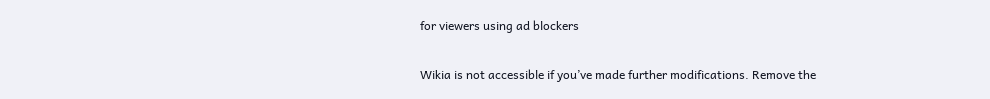for viewers using ad blockers

Wikia is not accessible if you’ve made further modifications. Remove the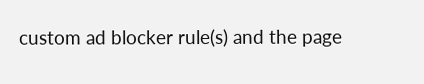custom ad blocker rule(s) and the page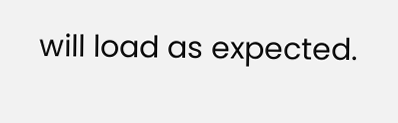will load as expected.